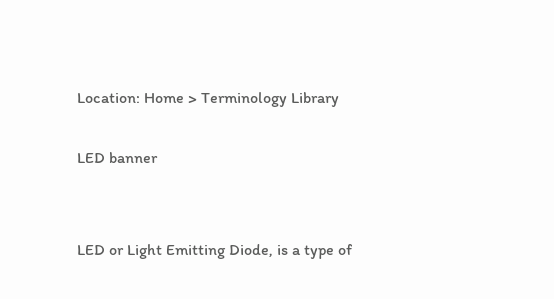Location: Home > Terminology Library

LED banner


LED or Light Emitting Diode, is a type of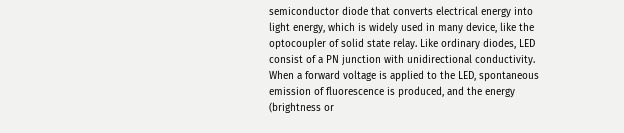semiconductor diode that converts electrical energy into light energy, which is widely used in many device, like the optocoupler of solid state relay. Like ordinary diodes, LED consist of a PN junction with unidirectional conductivity. When a forward voltage is applied to the LED, spontaneous emission of fluorescence is produced, and the energy (brightness or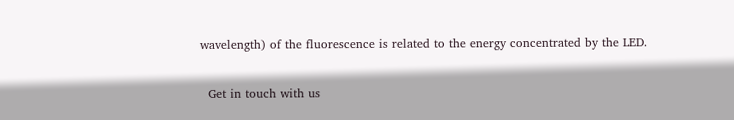wavelength) of the fluorescence is related to the energy concentrated by the LED.

  Get in touch with us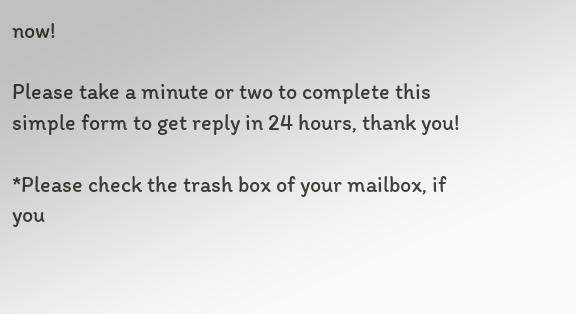now!

Please take a minute or two to complete this simple form to get reply in 24 hours, thank you!

*Please check the trash box of your mailbox, if you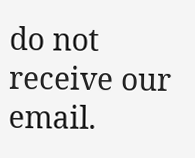do not receive our email.